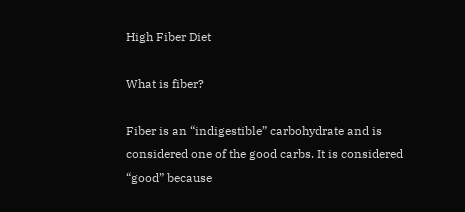High Fiber Diet

What is fiber?

Fiber is an “indigestible” carbohydrate and is considered one of the good carbs. It is considered “good” because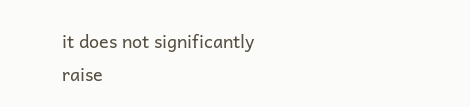it does not significantly raise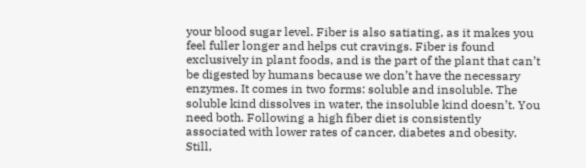your blood sugar level. Fiber is also satiating, as it makes you feel fuller longer and helps cut cravings. Fiber is found exclusively in plant foods, and is the part of the plant that can’t be digested by humans because we don’t have the necessary enzymes. It comes in two forms: soluble and insoluble. The soluble kind dissolves in water, the insoluble kind doesn’t. You need both. Following a high fiber diet is consistently associated with lower rates of cancer, diabetes and obesity. Still,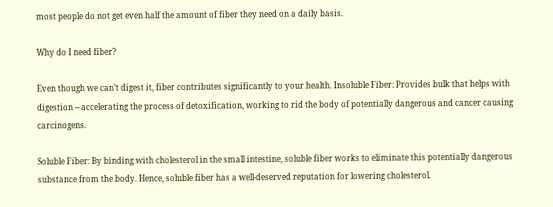most people do not get even half the amount of fiber they need on a daily basis.

Why do I need fiber?

Even though we can’t digest it, fiber contributes significantly to your health. Insoluble Fiber: Provides bulk that helps with digestion -- accelerating the process of detoxification, working to rid the body of potentially dangerous and cancer causing carcinogens.

Soluble Fiber: By binding with cholesterol in the small intestine, soluble fiber works to eliminate this potentially dangerous substance from the body. Hence, soluble fiber has a well-deserved reputation for lowering cholesterol.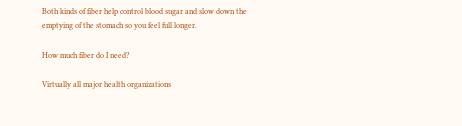Both kinds of fiber help control blood sugar and slow down the emptying of the stomach so you feel full longer.

How much fiber do I need?

Virtually all major health organizations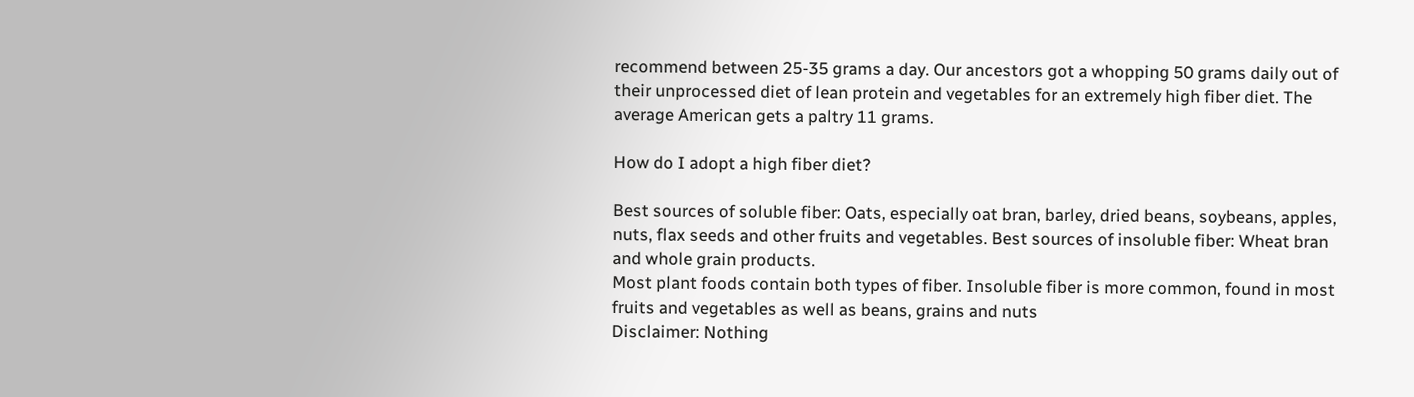recommend between 25-35 grams a day. Our ancestors got a whopping 50 grams daily out of their unprocessed diet of lean protein and vegetables for an extremely high fiber diet. The average American gets a paltry 11 grams.

How do I adopt a high fiber diet?

Best sources of soluble fiber: Oats, especially oat bran, barley, dried beans, soybeans, apples, nuts, flax seeds and other fruits and vegetables. Best sources of insoluble fiber: Wheat bran and whole grain products.
Most plant foods contain both types of fiber. Insoluble fiber is more common, found in most fruits and vegetables as well as beans, grains and nuts
Disclaimer: Nothing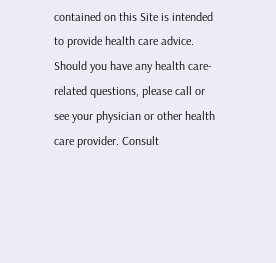contained on this Site is intended to provide health care advice. Should you have any health care-related questions, please call or see your physician or other health care provider. Consult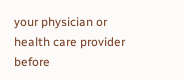your physician or health care provider before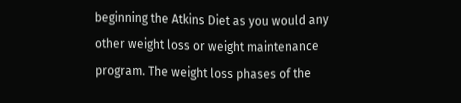beginning the Atkins Diet as you would any other weight loss or weight maintenance program. The weight loss phases of the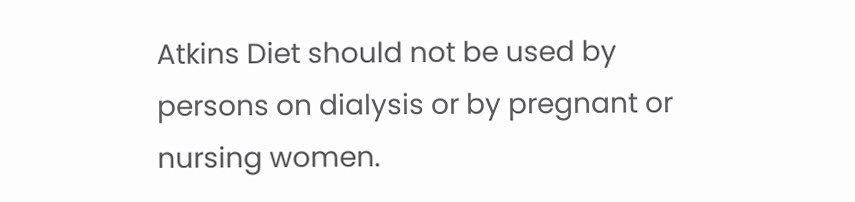Atkins Diet should not be used by persons on dialysis or by pregnant or nursing women.